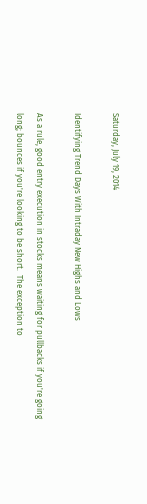Saturday, July 19, 2014

Identifying Trend Days With Intraday New Highs and Lows

As a rule, good entry execution in stocks means waiting for pullbacks if you're going long; bounces if you're looking to be short.  The exception to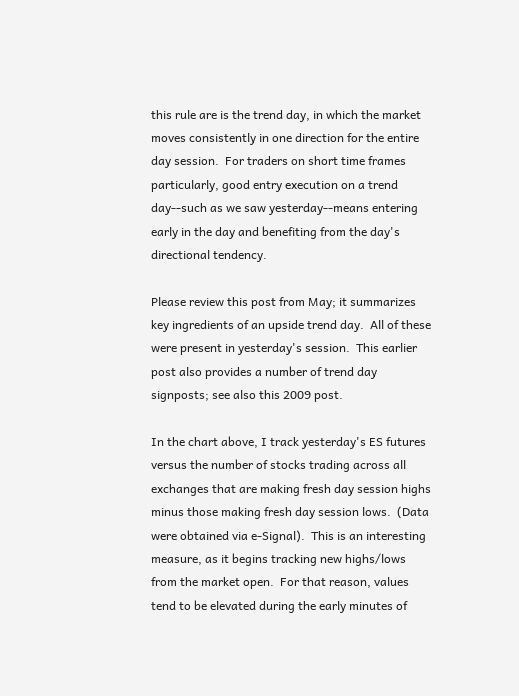this rule are is the trend day, in which the market moves consistently in one direction for the entire day session.  For traders on short time frames particularly, good entry execution on a trend day--such as we saw yesterday--means entering early in the day and benefiting from the day's directional tendency.

Please review this post from May; it summarizes key ingredients of an upside trend day.  All of these were present in yesterday's session.  This earlier post also provides a number of trend day signposts; see also this 2009 post.

In the chart above, I track yesterday's ES futures versus the number of stocks trading across all exchanges that are making fresh day session highs minus those making fresh day session lows.  (Data were obtained via e-Signal).  This is an interesting measure, as it begins tracking new highs/lows from the market open.  For that reason, values tend to be elevated during the early minutes of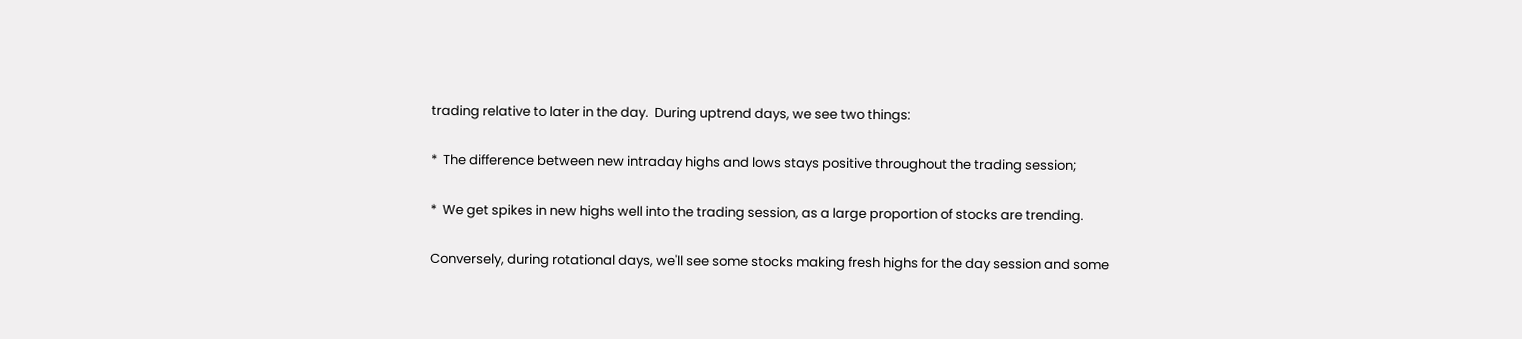trading relative to later in the day.  During uptrend days, we see two things:

*  The difference between new intraday highs and lows stays positive throughout the trading session;

*  We get spikes in new highs well into the trading session, as a large proportion of stocks are trending.

Conversely, during rotational days, we'll see some stocks making fresh highs for the day session and some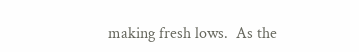making fresh lows.  As the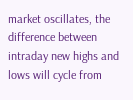market oscillates, the difference between intraday new highs and lows will cycle from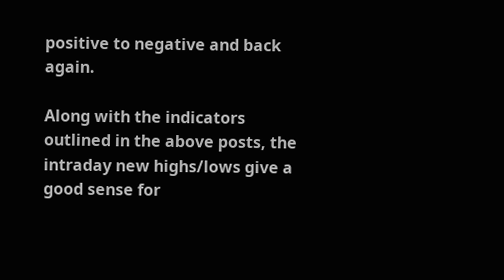positive to negative and back again.

Along with the indicators outlined in the above posts, the intraday new highs/lows give a good sense for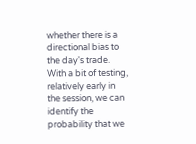whether there is a directional bias to the day's trade.  With a bit of testing, relatively early in the session, we can identify the probability that we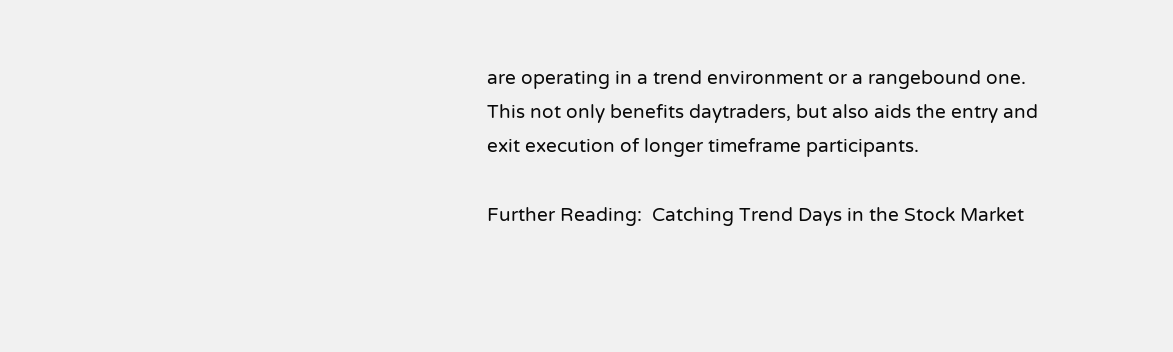are operating in a trend environment or a rangebound one.  This not only benefits daytraders, but also aids the entry and exit execution of longer timeframe participants.

Further Reading:  Catching Trend Days in the Stock Market